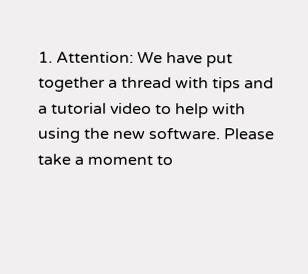1. Attention: We have put together a thread with tips and a tutorial video to help with using the new software. Please take a moment to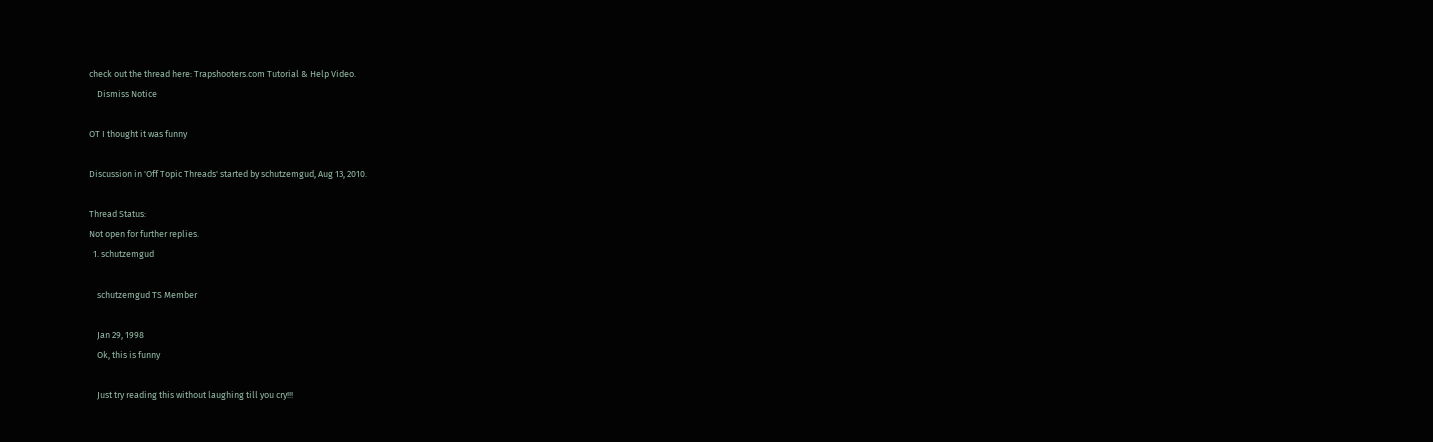check out the thread here: Trapshooters.com Tutorial & Help Video.
    Dismiss Notice

OT I thought it was funny

Discussion in 'Off Topic Threads' started by schutzemgud, Aug 13, 2010.

Thread Status:
Not open for further replies.
  1. schutzemgud

    schutzemgud TS Member

    Jan 29, 1998
    Ok, this is funny

    Just try reading this without laughing till you cry!!!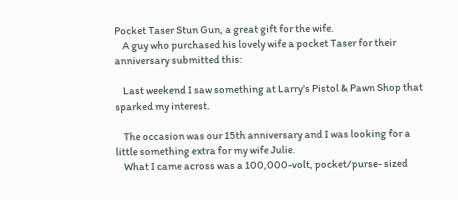Pocket Taser Stun Gun, a great gift for the wife.
    A guy who purchased his lovely wife a pocket Taser for their anniversary submitted this:

    Last weekend I saw something at Larry's Pistol & Pawn Shop that sparked my interest.

    The occasion was our 15th anniversary and I was looking for a little something extra for my wife Julie.
    What I came across was a 100,000-volt, pocket/purse- sized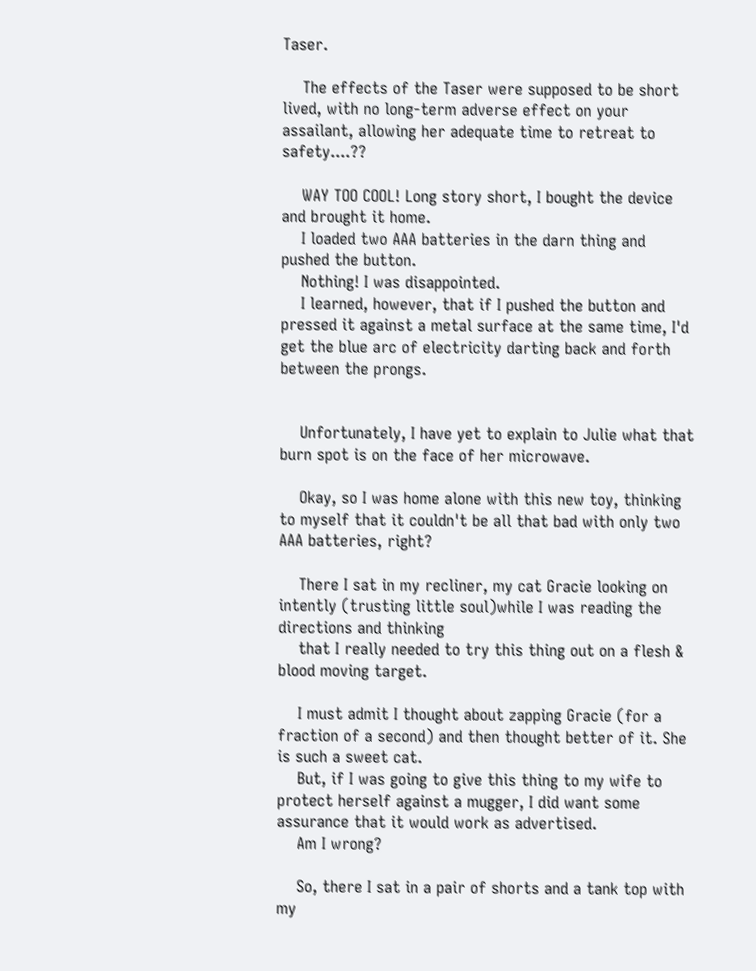Taser.

    The effects of the Taser were supposed to be short lived, with no long-term adverse effect on your assailant, allowing her adequate time to retreat to safety....??

    WAY TOO COOL! Long story short, I bought the device and brought it home.
    I loaded two AAA batteries in the darn thing and pushed the button.
    Nothing! I was disappointed.
    I learned, however, that if I pushed the button and pressed it against a metal surface at the same time, I'd get the blue arc of electricity darting back and forth between the prongs.


    Unfortunately, I have yet to explain to Julie what that burn spot is on the face of her microwave.

    Okay, so I was home alone with this new toy, thinking to myself that it couldn't be all that bad with only two AAA batteries, right?

    There I sat in my recliner, my cat Gracie looking on intently (trusting little soul)while I was reading the directions and thinking
    that I really needed to try this thing out on a flesh & blood moving target.

    I must admit I thought about zapping Gracie (for a fraction of a second) and then thought better of it. She is such a sweet cat.
    But, if I was going to give this thing to my wife to protect herself against a mugger, I did want some assurance that it would work as advertised.
    Am I wrong?

    So, there I sat in a pair of shorts and a tank top with my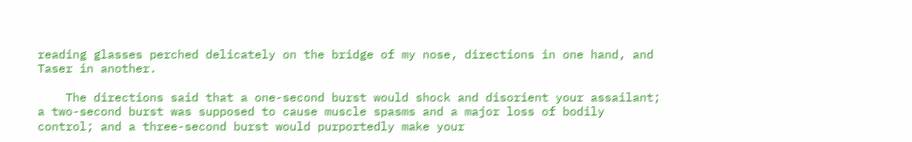reading glasses perched delicately on the bridge of my nose, directions in one hand, and Taser in another.

    The directions said that a one-second burst would shock and disorient your assailant; a two-second burst was supposed to cause muscle spasms and a major loss of bodily control; and a three-second burst would purportedly make your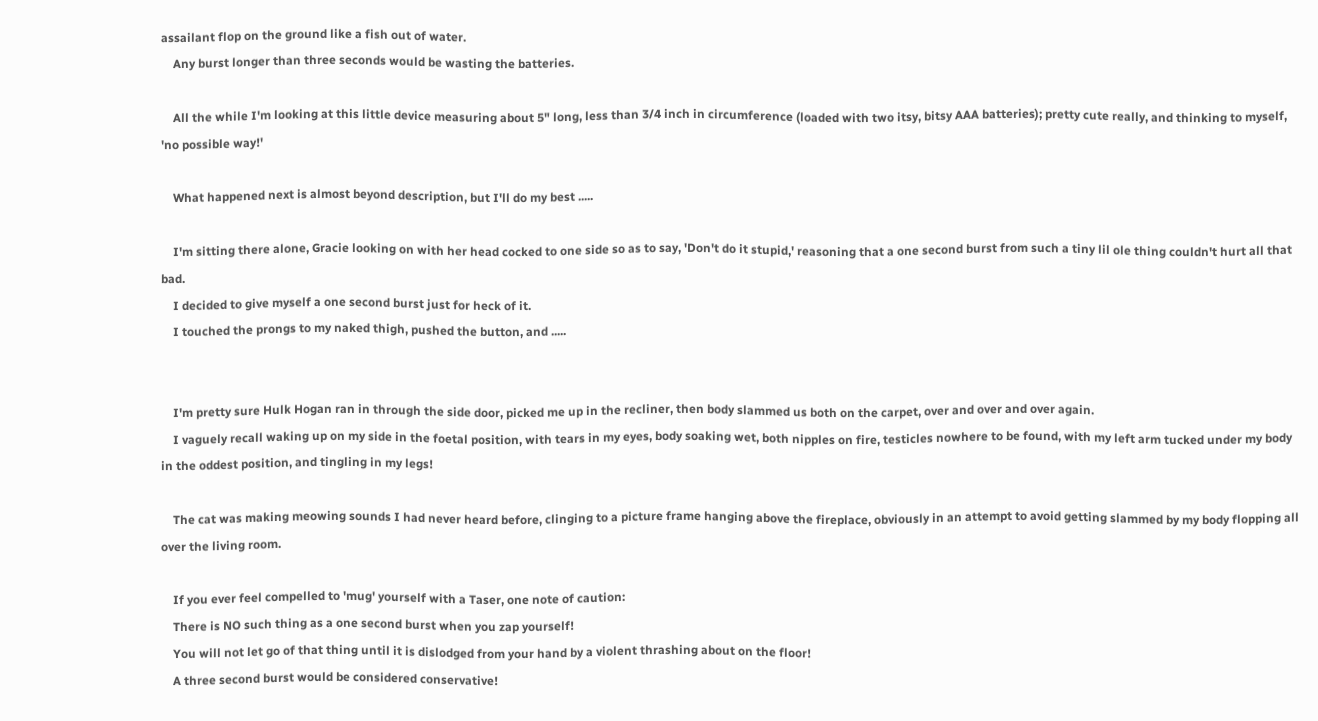assailant flop on the ground like a fish out of water.
    Any burst longer than three seconds would be wasting the batteries.

    All the while I'm looking at this little device measuring about 5" long, less than 3/4 inch in circumference (loaded with two itsy, bitsy AAA batteries); pretty cute really, and thinking to myself, 'no possible way!'

    What happened next is almost beyond description, but I'll do my best .....

    I'm sitting there alone, Gracie looking on with her head cocked to one side so as to say, 'Don't do it stupid,' reasoning that a one second burst from such a tiny lil ole thing couldn't hurt all that bad.
    I decided to give myself a one second burst just for heck of it.
    I touched the prongs to my naked thigh, pushed the button, and .....


    I'm pretty sure Hulk Hogan ran in through the side door, picked me up in the recliner, then body slammed us both on the carpet, over and over and over again.
    I vaguely recall waking up on my side in the foetal position, with tears in my eyes, body soaking wet, both nipples on fire, testicles nowhere to be found, with my left arm tucked under my body in the oddest position, and tingling in my legs!

    The cat was making meowing sounds I had never heard before, clinging to a picture frame hanging above the fireplace, obviously in an attempt to avoid getting slammed by my body flopping all over the living room.

    If you ever feel compelled to 'mug' yourself with a Taser, one note of caution:
    There is NO such thing as a one second burst when you zap yourself!
    You will not let go of that thing until it is dislodged from your hand by a violent thrashing about on the floor!
    A three second burst would be considered conservative!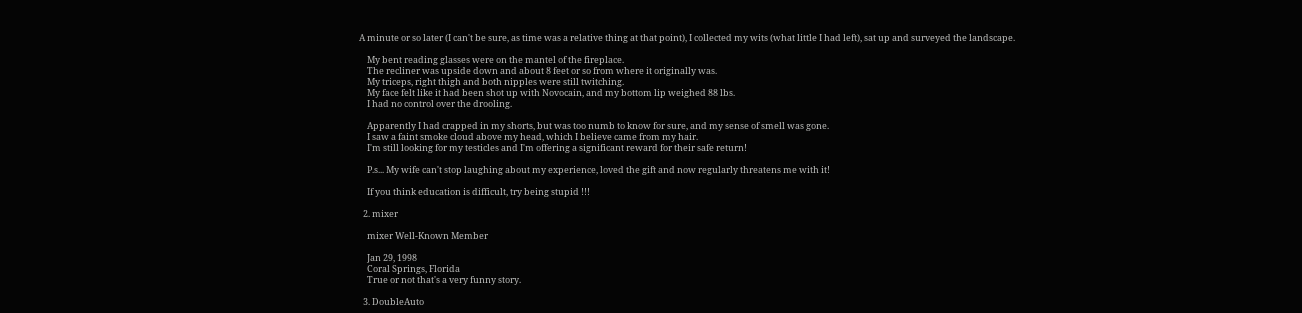A minute or so later (I can't be sure, as time was a relative thing at that point), I collected my wits (what little I had left), sat up and surveyed the landscape.

    My bent reading glasses were on the mantel of the fireplace.
    The recliner was upside down and about 8 feet or so from where it originally was.
    My triceps, right thigh and both nipples were still twitching.
    My face felt like it had been shot up with Novocain, and my bottom lip weighed 88 lbs.
    I had no control over the drooling.

    Apparently I had crapped in my shorts, but was too numb to know for sure, and my sense of smell was gone.
    I saw a faint smoke cloud above my head, which I believe came from my hair.
    I'm still looking for my testicles and I'm offering a significant reward for their safe return!

    P.s... My wife can't stop laughing about my experience, loved the gift and now regularly threatens me with it!

    If you think education is difficult, try being stupid !!!

  2. mixer

    mixer Well-Known Member

    Jan 29, 1998
    Coral Springs, Florida
    True or not that's a very funny story.

  3. DoubleAuto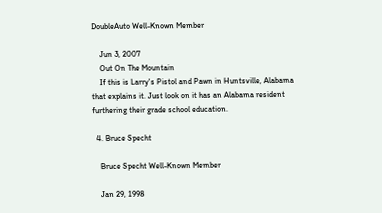DoubleAuto Well-Known Member

    Jun 3, 2007
    Out On The Mountain
    If this is Larry's Pistol and Pawn in Huntsville, Alabama that explains it. Just look on it has an Alabama resident furthering their grade school education.

  4. Bruce Specht

    Bruce Specht Well-Known Member

    Jan 29, 1998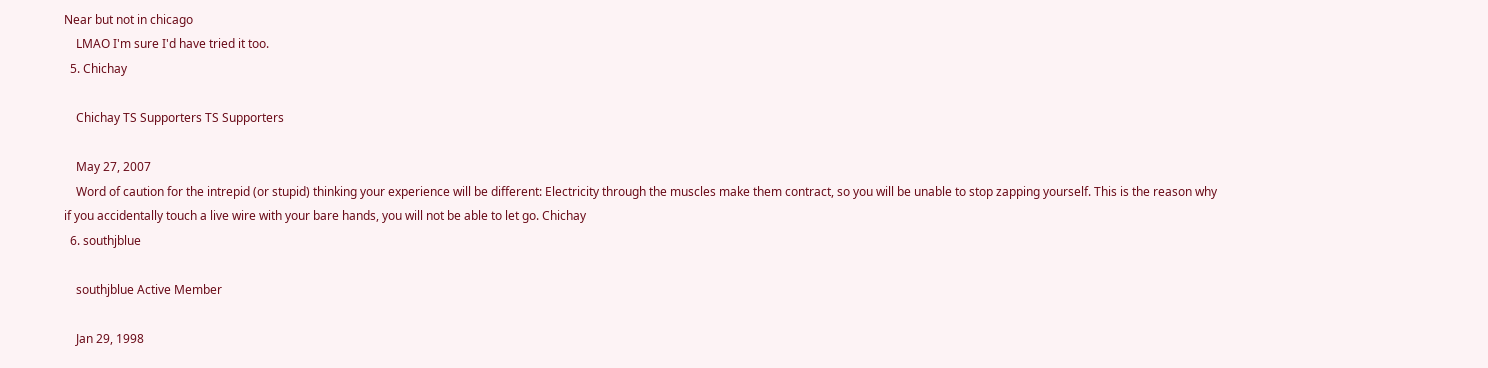Near but not in chicago
    LMAO I'm sure I'd have tried it too.
  5. Chichay

    Chichay TS Supporters TS Supporters

    May 27, 2007
    Word of caution for the intrepid (or stupid) thinking your experience will be different: Electricity through the muscles make them contract, so you will be unable to stop zapping yourself. This is the reason why if you accidentally touch a live wire with your bare hands, you will not be able to let go. Chichay
  6. southjblue

    southjblue Active Member

    Jan 29, 1998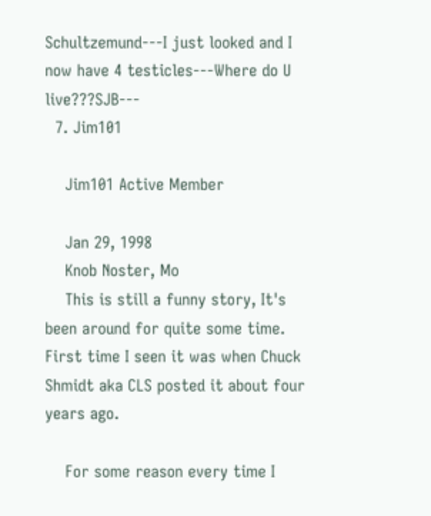Schultzemund---I just looked and I now have 4 testicles---Where do U live???SJB---
  7. Jim101

    Jim101 Active Member

    Jan 29, 1998
    Knob Noster, Mo
    This is still a funny story, It's been around for quite some time. First time I seen it was when Chuck Shmidt aka CLS posted it about four years ago.

    For some reason every time I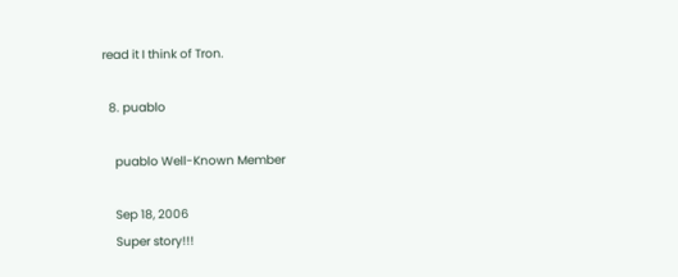read it I think of Tron.

  8. puablo

    puablo Well-Known Member

    Sep 18, 2006
    Super story!!!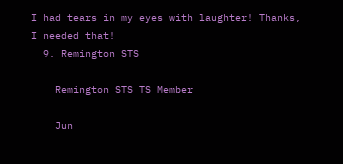I had tears in my eyes with laughter! Thanks, I needed that!
  9. Remington STS

    Remington STS TS Member

    Jun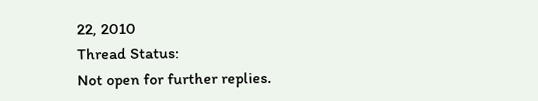22, 2010
Thread Status:
Not open for further replies.